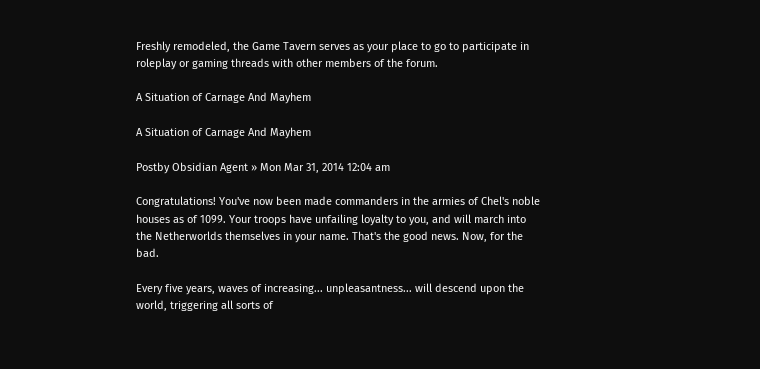Freshly remodeled, the Game Tavern serves as your place to go to participate in roleplay or gaming threads with other members of the forum.

A Situation of Carnage And Mayhem

A Situation of Carnage And Mayhem

Postby Obsidian Agent » Mon Mar 31, 2014 12:04 am

Congratulations! You've now been made commanders in the armies of Chel's noble houses as of 1099. Your troops have unfailing loyalty to you, and will march into the Netherworlds themselves in your name. That's the good news. Now, for the bad.

Every five years, waves of increasing... unpleasantness... will descend upon the world, triggering all sorts of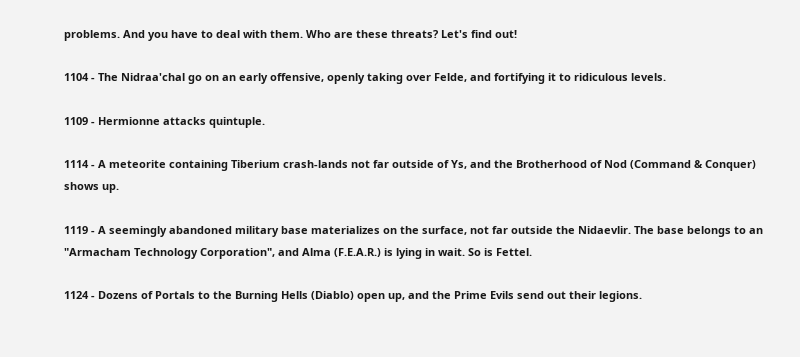problems. And you have to deal with them. Who are these threats? Let's find out!

1104 - The Nidraa'chal go on an early offensive, openly taking over Felde, and fortifying it to ridiculous levels.

1109 - Hermionne attacks quintuple.

1114 - A meteorite containing Tiberium crash-lands not far outside of Ys, and the Brotherhood of Nod (Command & Conquer) shows up.

1119 - A seemingly abandoned military base materializes on the surface, not far outside the Nidaevlir. The base belongs to an "Armacham Technology Corporation", and Alma (F.E.A.R.) is lying in wait. So is Fettel.

1124 - Dozens of Portals to the Burning Hells (Diablo) open up, and the Prime Evils send out their legions.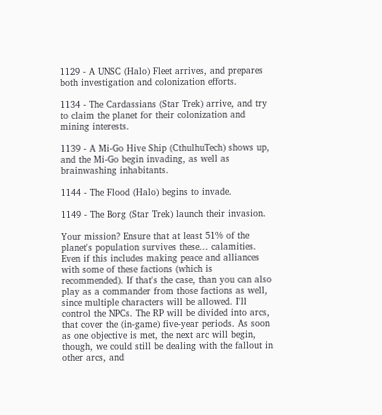1129 - A UNSC (Halo) Fleet arrives, and prepares both investigation and colonization efforts.

1134 - The Cardassians (Star Trek) arrive, and try to claim the planet for their colonization and mining interests.

1139 - A Mi-Go Hive Ship (CthulhuTech) shows up, and the Mi-Go begin invading, as well as brainwashing inhabitants.

1144 - The Flood (Halo) begins to invade.

1149 - The Borg (Star Trek) launch their invasion.

Your mission? Ensure that at least 51% of the planet's population survives these... calamities. Even if this includes making peace and alliances with some of these factions (which is recommended). If that's the case, than you can also play as a commander from those factions as well, since multiple characters will be allowed. I'll control the NPCs. The RP will be divided into arcs, that cover the (in-game) five-year periods. As soon as one objective is met, the next arc will begin, though, we could still be dealing with the fallout in other arcs, and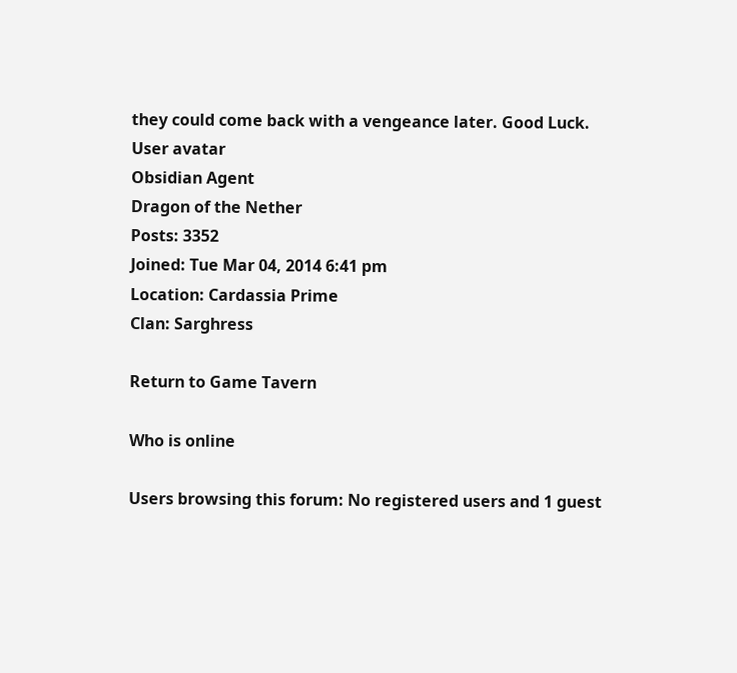they could come back with a vengeance later. Good Luck.
User avatar
Obsidian Agent
Dragon of the Nether
Posts: 3352
Joined: Tue Mar 04, 2014 6:41 pm
Location: Cardassia Prime
Clan: Sarghress

Return to Game Tavern

Who is online

Users browsing this forum: No registered users and 1 guest